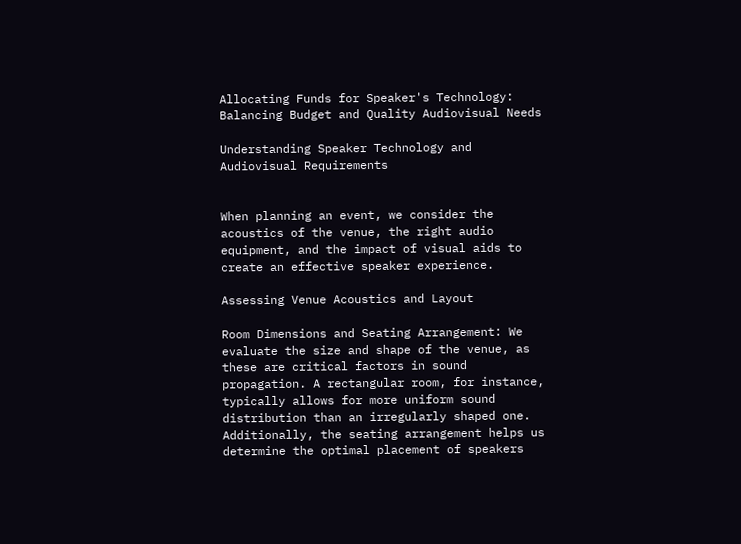Allocating Funds for Speaker's Technology: Balancing Budget and Quality Audiovisual Needs

Understanding Speaker Technology and Audiovisual Requirements


When planning an event, we consider the acoustics of the venue, the right audio equipment, and the impact of visual aids to create an effective speaker experience.

Assessing Venue Acoustics and Layout

Room Dimensions and Seating Arrangement: We evaluate the size and shape of the venue, as these are critical factors in sound propagation. A rectangular room, for instance, typically allows for more uniform sound distribution than an irregularly shaped one. Additionally, the seating arrangement helps us determine the optimal placement of speakers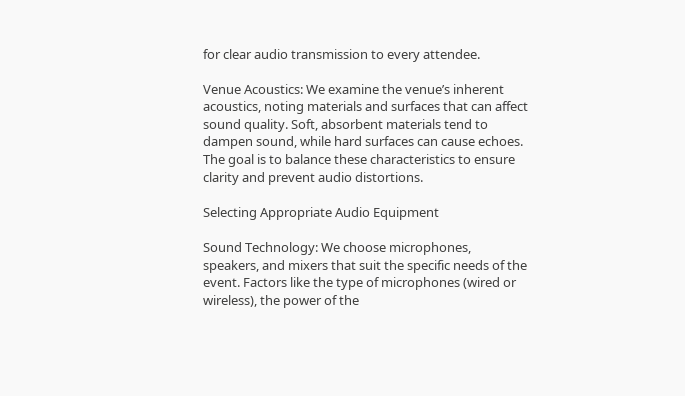for clear audio transmission to every attendee.

Venue Acoustics: We examine the venue’s inherent acoustics, noting materials and surfaces that can affect sound quality. Soft, absorbent materials tend to dampen sound, while hard surfaces can cause echoes. The goal is to balance these characteristics to ensure clarity and prevent audio distortions.

Selecting Appropriate Audio Equipment

Sound Technology: We choose microphones, speakers, and mixers that suit the specific needs of the event. Factors like the type of microphones (wired or wireless), the power of the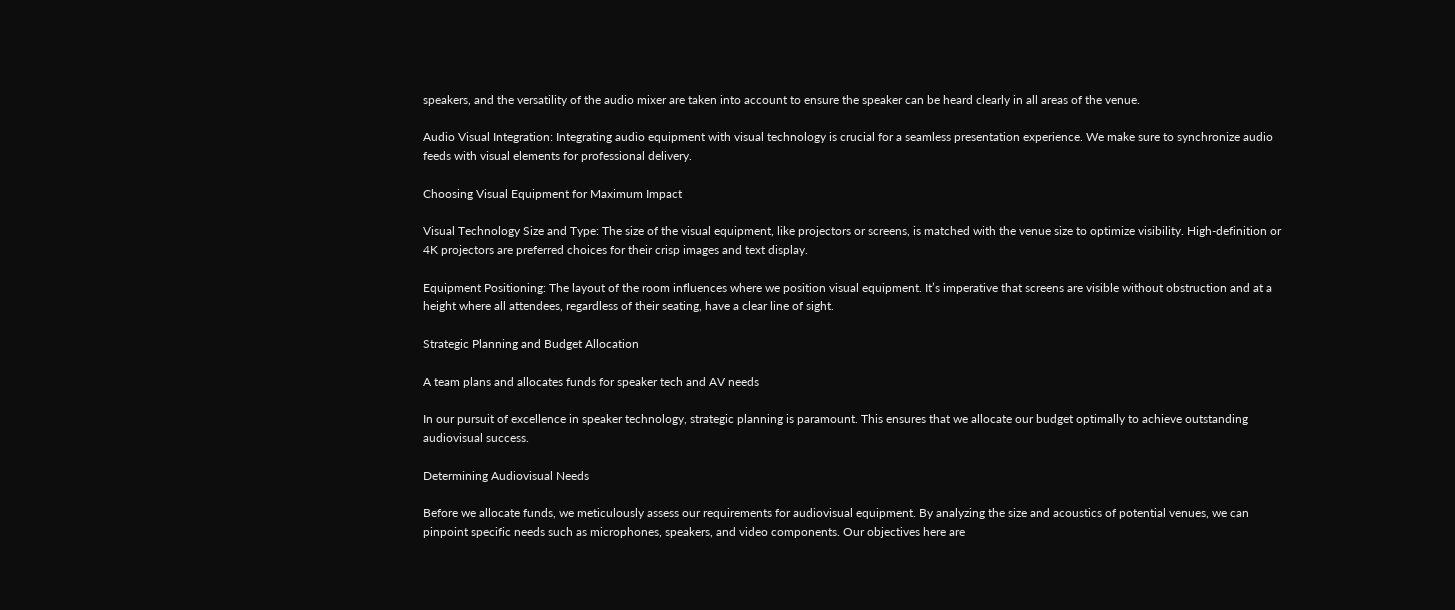speakers, and the versatility of the audio mixer are taken into account to ensure the speaker can be heard clearly in all areas of the venue.

Audio Visual Integration: Integrating audio equipment with visual technology is crucial for a seamless presentation experience. We make sure to synchronize audio feeds with visual elements for professional delivery.

Choosing Visual Equipment for Maximum Impact

Visual Technology Size and Type: The size of the visual equipment, like projectors or screens, is matched with the venue size to optimize visibility. High-definition or 4K projectors are preferred choices for their crisp images and text display.

Equipment Positioning: The layout of the room influences where we position visual equipment. It’s imperative that screens are visible without obstruction and at a height where all attendees, regardless of their seating, have a clear line of sight.

Strategic Planning and Budget Allocation

A team plans and allocates funds for speaker tech and AV needs

In our pursuit of excellence in speaker technology, strategic planning is paramount. This ensures that we allocate our budget optimally to achieve outstanding audiovisual success.

Determining Audiovisual Needs

Before we allocate funds, we meticulously assess our requirements for audiovisual equipment. By analyzing the size and acoustics of potential venues, we can pinpoint specific needs such as microphones, speakers, and video components. Our objectives here are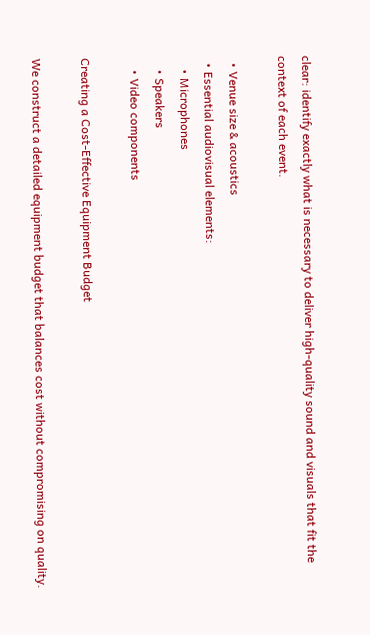clear: identify exactly what is necessary to deliver high-quality sound and visuals that fit the context of each event.

  • Venue size & acoustics
  • Essential audiovisual elements:
    • Microphones
    • Speakers
    • Video components

Creating a Cost-Effective Equipment Budget

We construct a detailed equipment budget that balances cost without compromising on quality.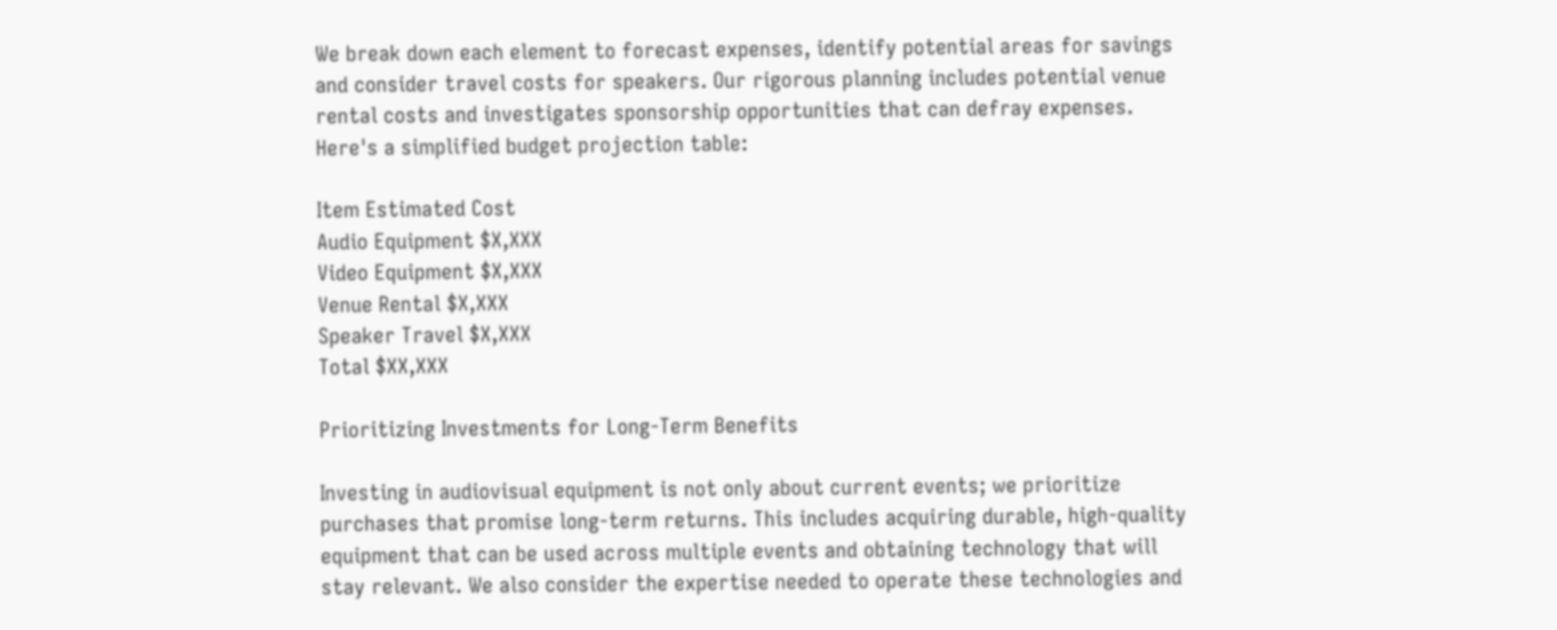We break down each element to forecast expenses, identify potential areas for savings and consider travel costs for speakers. Our rigorous planning includes potential venue rental costs and investigates sponsorship opportunities that can defray expenses. Here's a simplified budget projection table:

Item Estimated Cost
Audio Equipment $X,XXX
Video Equipment $X,XXX
Venue Rental $X,XXX
Speaker Travel $X,XXX
Total $XX,XXX

Prioritizing Investments for Long-Term Benefits

Investing in audiovisual equipment is not only about current events; we prioritize purchases that promise long-term returns. This includes acquiring durable, high-quality equipment that can be used across multiple events and obtaining technology that will stay relevant. We also consider the expertise needed to operate these technologies and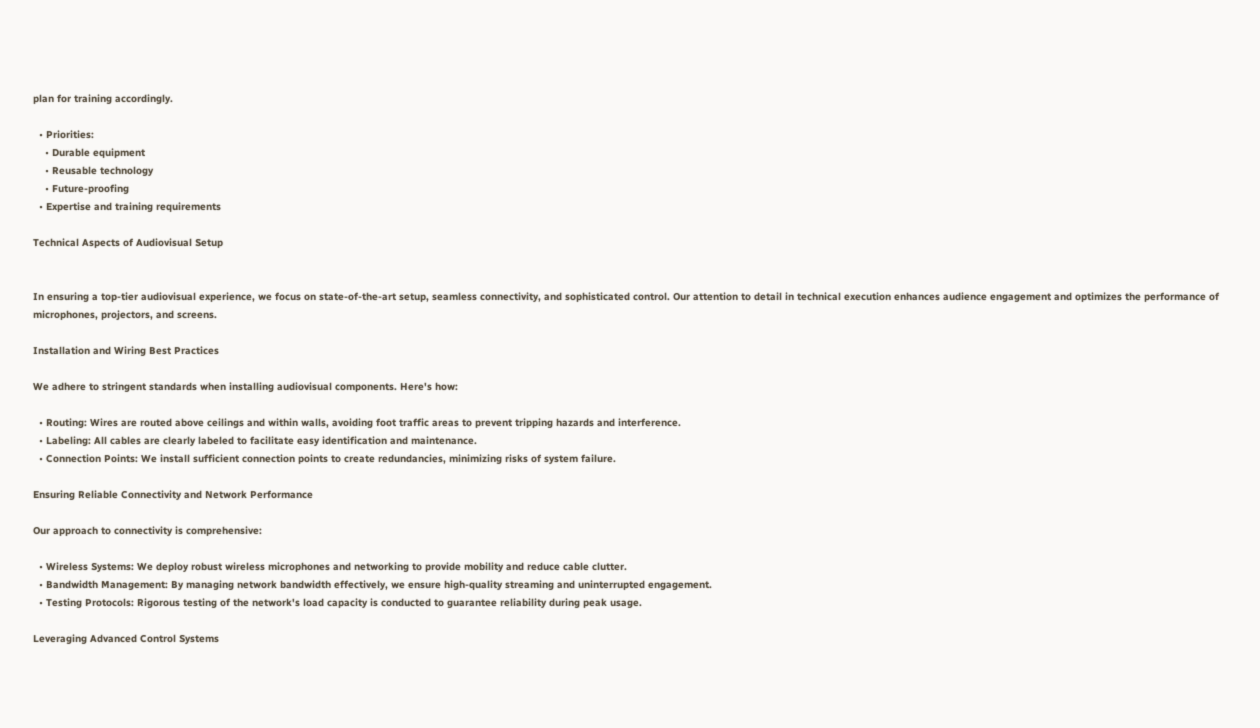plan for training accordingly.

  • Priorities:
    • Durable equipment
    • Reusable technology
    • Future-proofing
  • Expertise and training requirements

Technical Aspects of Audiovisual Setup


In ensuring a top-tier audiovisual experience, we focus on state-of-the-art setup, seamless connectivity, and sophisticated control. Our attention to detail in technical execution enhances audience engagement and optimizes the performance of microphones, projectors, and screens.

Installation and Wiring Best Practices

We adhere to stringent standards when installing audiovisual components. Here's how:

  • Routing: Wires are routed above ceilings and within walls, avoiding foot traffic areas to prevent tripping hazards and interference.
  • Labeling: All cables are clearly labeled to facilitate easy identification and maintenance.
  • Connection Points: We install sufficient connection points to create redundancies, minimizing risks of system failure.

Ensuring Reliable Connectivity and Network Performance

Our approach to connectivity is comprehensive:

  • Wireless Systems: We deploy robust wireless microphones and networking to provide mobility and reduce cable clutter.
  • Bandwidth Management: By managing network bandwidth effectively, we ensure high-quality streaming and uninterrupted engagement.
  • Testing Protocols: Rigorous testing of the network's load capacity is conducted to guarantee reliability during peak usage.

Leveraging Advanced Control Systems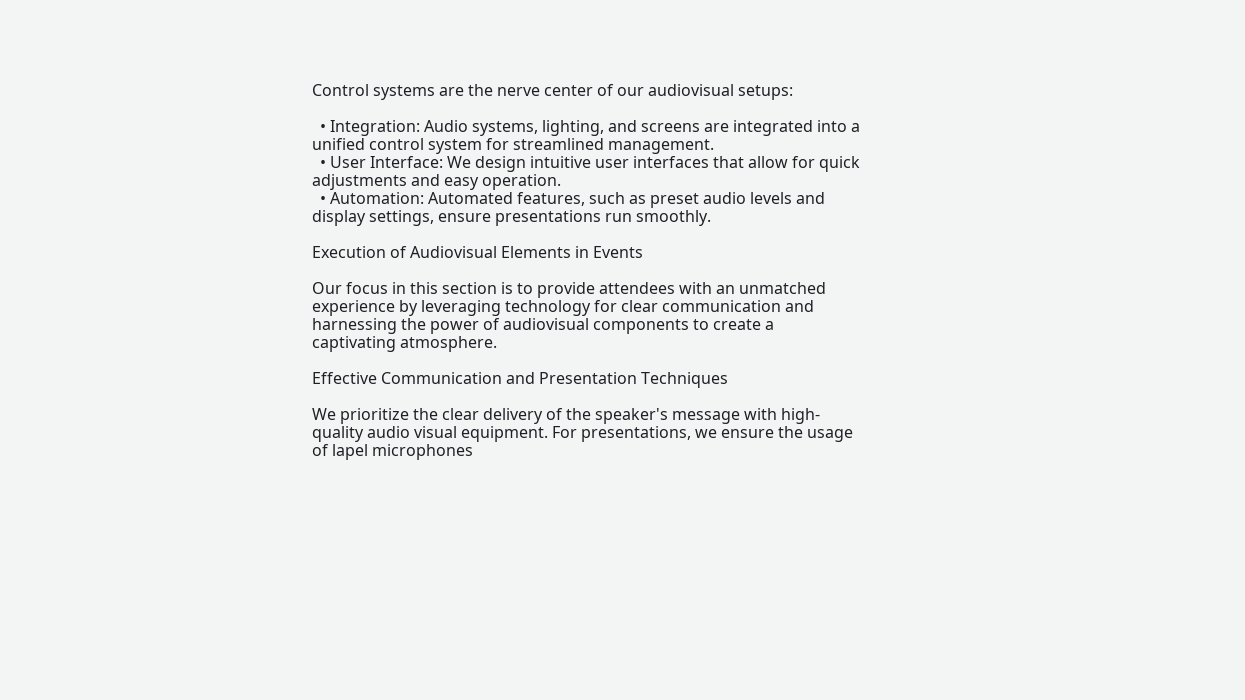Control systems are the nerve center of our audiovisual setups:

  • Integration: Audio systems, lighting, and screens are integrated into a unified control system for streamlined management.
  • User Interface: We design intuitive user interfaces that allow for quick adjustments and easy operation.
  • Automation: Automated features, such as preset audio levels and display settings, ensure presentations run smoothly.

Execution of Audiovisual Elements in Events

Our focus in this section is to provide attendees with an unmatched experience by leveraging technology for clear communication and harnessing the power of audiovisual components to create a captivating atmosphere.

Effective Communication and Presentation Techniques

We prioritize the clear delivery of the speaker's message with high-quality audio visual equipment. For presentations, we ensure the usage of lapel microphones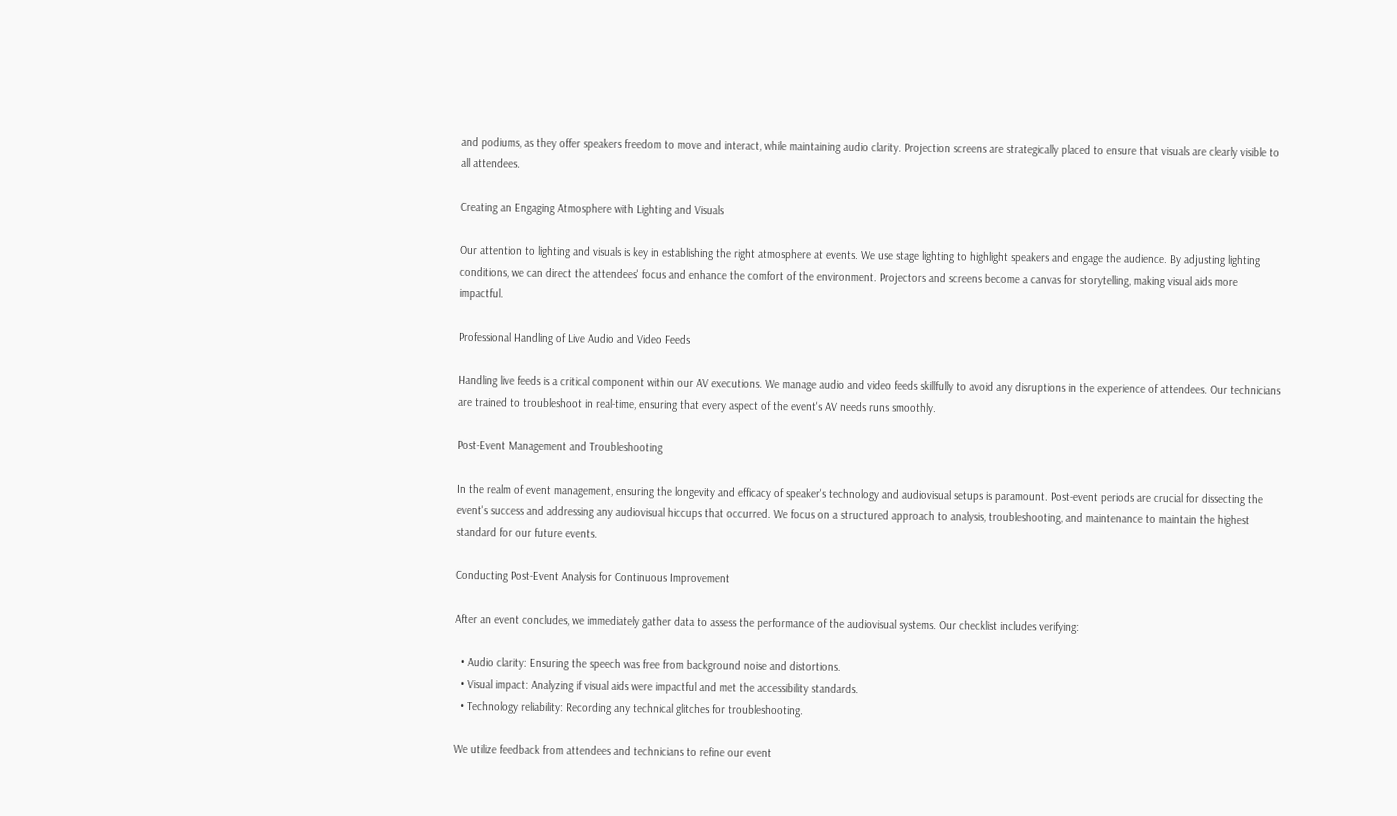and podiums, as they offer speakers freedom to move and interact, while maintaining audio clarity. Projection screens are strategically placed to ensure that visuals are clearly visible to all attendees.

Creating an Engaging Atmosphere with Lighting and Visuals

Our attention to lighting and visuals is key in establishing the right atmosphere at events. We use stage lighting to highlight speakers and engage the audience. By adjusting lighting conditions, we can direct the attendees' focus and enhance the comfort of the environment. Projectors and screens become a canvas for storytelling, making visual aids more impactful.

Professional Handling of Live Audio and Video Feeds

Handling live feeds is a critical component within our AV executions. We manage audio and video feeds skillfully to avoid any disruptions in the experience of attendees. Our technicians are trained to troubleshoot in real-time, ensuring that every aspect of the event's AV needs runs smoothly.

Post-Event Management and Troubleshooting

In the realm of event management, ensuring the longevity and efficacy of speaker's technology and audiovisual setups is paramount. Post-event periods are crucial for dissecting the event's success and addressing any audiovisual hiccups that occurred. We focus on a structured approach to analysis, troubleshooting, and maintenance to maintain the highest standard for our future events.

Conducting Post-Event Analysis for Continuous Improvement

After an event concludes, we immediately gather data to assess the performance of the audiovisual systems. Our checklist includes verifying:

  • Audio clarity: Ensuring the speech was free from background noise and distortions.
  • Visual impact: Analyzing if visual aids were impactful and met the accessibility standards.
  • Technology reliability: Recording any technical glitches for troubleshooting.

We utilize feedback from attendees and technicians to refine our event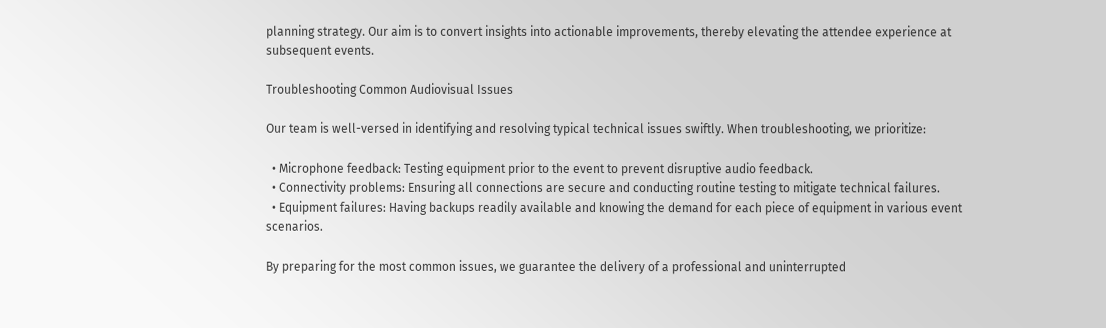planning strategy. Our aim is to convert insights into actionable improvements, thereby elevating the attendee experience at subsequent events.

Troubleshooting Common Audiovisual Issues

Our team is well-versed in identifying and resolving typical technical issues swiftly. When troubleshooting, we prioritize:

  • Microphone feedback: Testing equipment prior to the event to prevent disruptive audio feedback.
  • Connectivity problems: Ensuring all connections are secure and conducting routine testing to mitigate technical failures.
  • Equipment failures: Having backups readily available and knowing the demand for each piece of equipment in various event scenarios.

By preparing for the most common issues, we guarantee the delivery of a professional and uninterrupted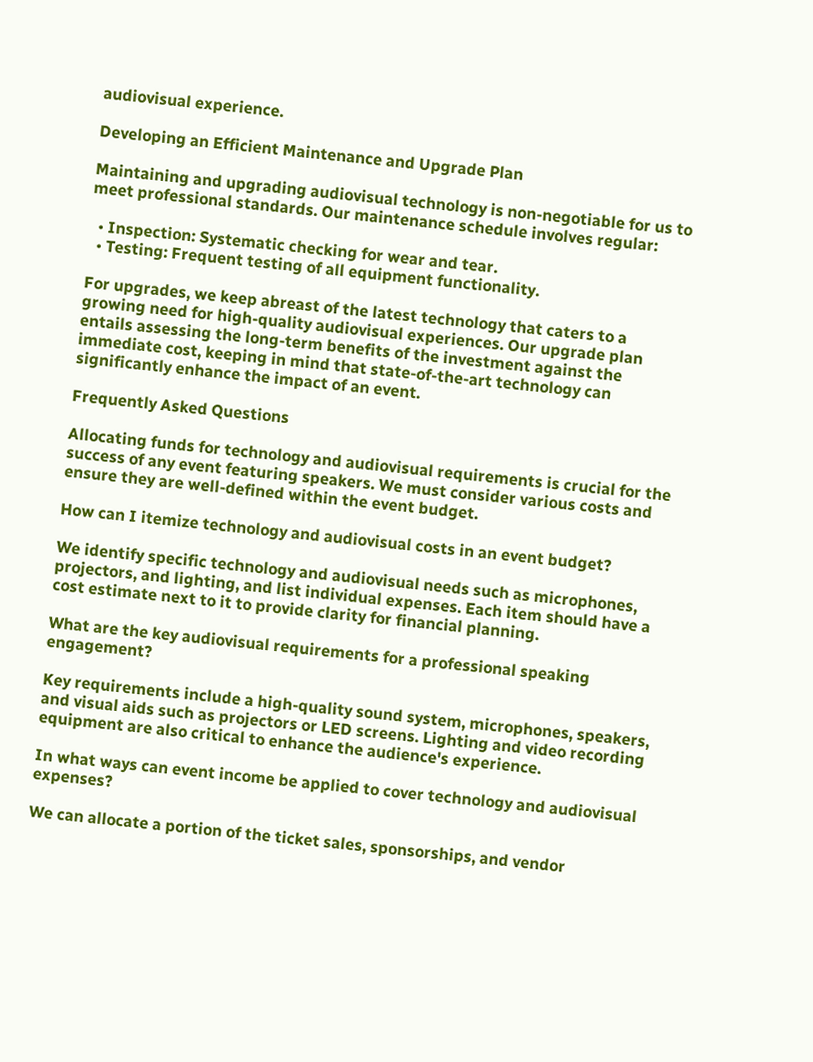audiovisual experience.

Developing an Efficient Maintenance and Upgrade Plan

Maintaining and upgrading audiovisual technology is non-negotiable for us to meet professional standards. Our maintenance schedule involves regular:

  • Inspection: Systematic checking for wear and tear.
  • Testing: Frequent testing of all equipment functionality.

For upgrades, we keep abreast of the latest technology that caters to a growing need for high-quality audiovisual experiences. Our upgrade plan entails assessing the long-term benefits of the investment against the immediate cost, keeping in mind that state-of-the-art technology can significantly enhance the impact of an event.

Frequently Asked Questions

Allocating funds for technology and audiovisual requirements is crucial for the success of any event featuring speakers. We must consider various costs and ensure they are well-defined within the event budget.

How can I itemize technology and audiovisual costs in an event budget?

We identify specific technology and audiovisual needs such as microphones, projectors, and lighting, and list individual expenses. Each item should have a cost estimate next to it to provide clarity for financial planning.

What are the key audiovisual requirements for a professional speaking engagement?

Key requirements include a high-quality sound system, microphones, speakers, and visual aids such as projectors or LED screens. Lighting and video recording equipment are also critical to enhance the audience's experience.

In what ways can event income be applied to cover technology and audiovisual expenses?

We can allocate a portion of the ticket sales, sponsorships, and vendor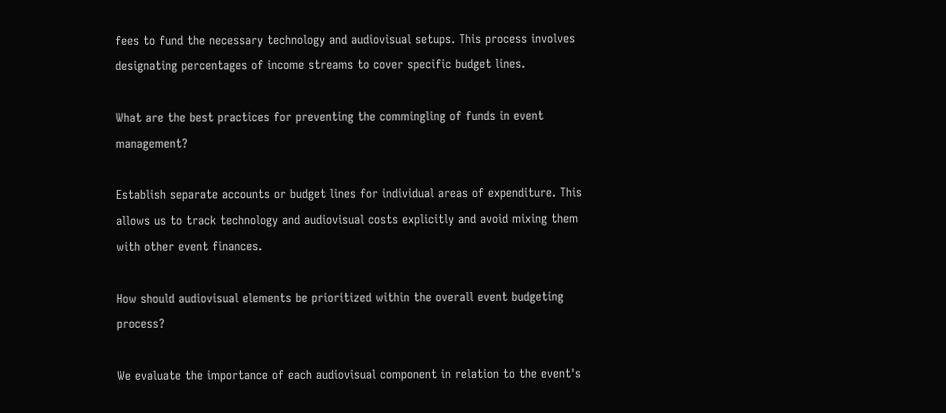fees to fund the necessary technology and audiovisual setups. This process involves designating percentages of income streams to cover specific budget lines.

What are the best practices for preventing the commingling of funds in event management?

Establish separate accounts or budget lines for individual areas of expenditure. This allows us to track technology and audiovisual costs explicitly and avoid mixing them with other event finances.

How should audiovisual elements be prioritized within the overall event budgeting process?

We evaluate the importance of each audiovisual component in relation to the event's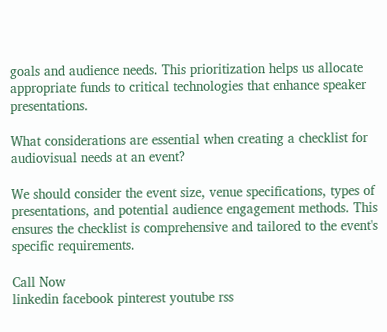goals and audience needs. This prioritization helps us allocate appropriate funds to critical technologies that enhance speaker presentations.

What considerations are essential when creating a checklist for audiovisual needs at an event?

We should consider the event size, venue specifications, types of presentations, and potential audience engagement methods. This ensures the checklist is comprehensive and tailored to the event's specific requirements.

Call Now
linkedin facebook pinterest youtube rss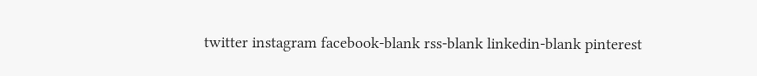twitter instagram facebook-blank rss-blank linkedin-blank pinterest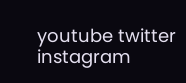youtube twitter instagram